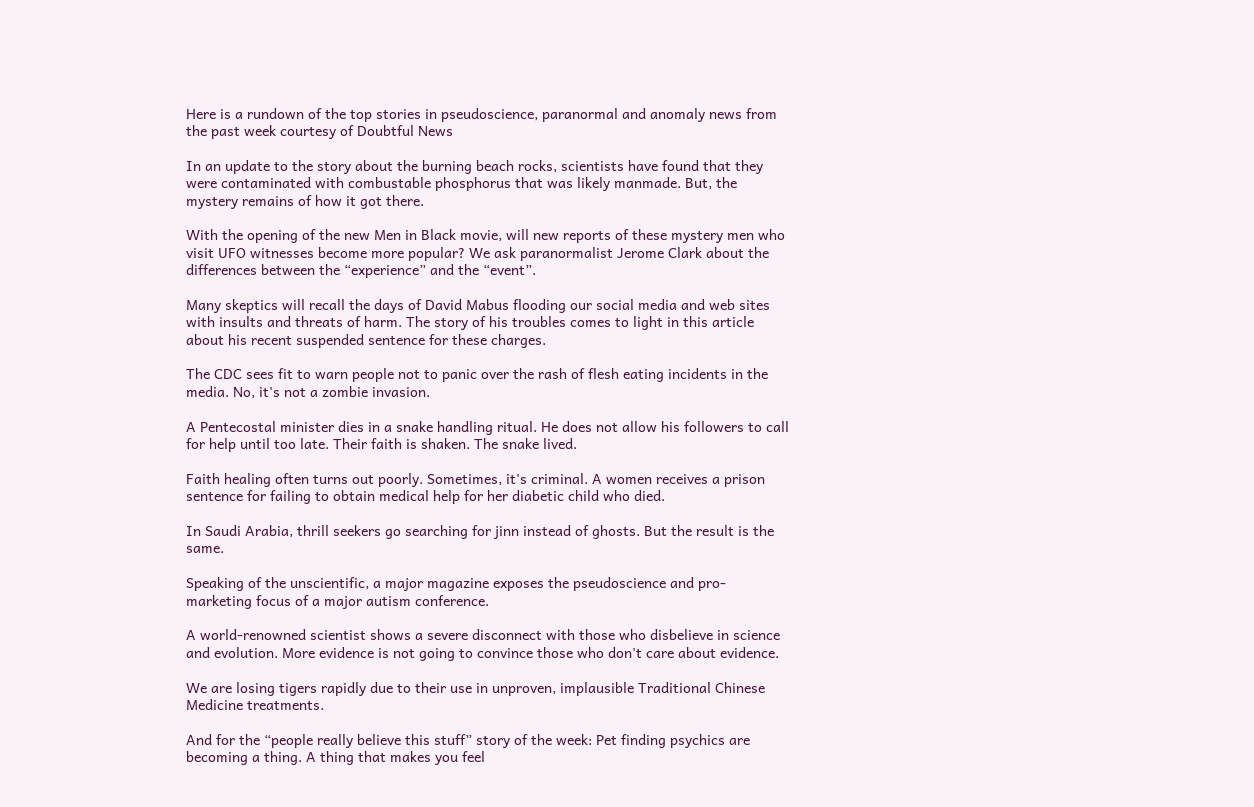Here is a rundown of the top stories in pseudoscience, paranormal and anomaly news from the past week courtesy of Doubtful News

In an update to the story about the burning beach rocks, scientists have found that they were contaminated with combustable phosphorus that was likely manmade. But, the mystery remains of how it got there.

With the opening of the new Men in Black movie, will new reports of these mystery men who visit UFO witnesses become more popular? We ask paranormalist Jerome Clark about the differences between the “experience” and the “event”.

Many skeptics will recall the days of David Mabus flooding our social media and web sites with insults and threats of harm. The story of his troubles comes to light in this article about his recent suspended sentence for these charges.

The CDC sees fit to warn people not to panic over the rash of flesh eating incidents in the media. No, it's not a zombie invasion.

A Pentecostal minister dies in a snake handling ritual. He does not allow his followers to call for help until too late. Their faith is shaken. The snake lived.

Faith healing often turns out poorly. Sometimes, it's criminal. A women receives a prison sentence for failing to obtain medical help for her diabetic child who died.

In Saudi Arabia, thrill seekers go searching for jinn instead of ghosts. But the result is the same.

Speaking of the unscientific, a major magazine exposes the pseudoscience and pro-marketing focus of a major autism conference.

A world-renowned scientist shows a severe disconnect with those who disbelieve in science and evolution. More evidence is not going to convince those who don't care about evidence.

We are losing tigers rapidly due to their use in unproven, implausible Traditional Chinese Medicine treatments.

And for the “people really believe this stuff” story of the week: Pet finding psychics are becoming a thing. A thing that makes you feel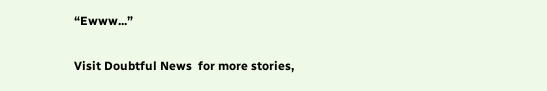“Ewww...”


Visit Doubtful News  for more stories,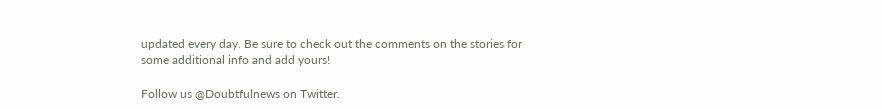updated every day. Be sure to check out the comments on the stories for some additional info and add yours!

Follow us @Doubtfulnews on Twitter.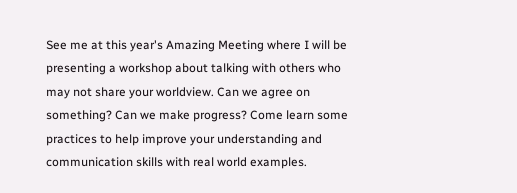See me at this year's Amazing Meeting where I will be presenting a workshop about talking with others who may not share your worldview. Can we agree on something? Can we make progress? Come learn some practices to help improve your understanding and communication skills with real world examples.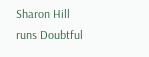Sharon Hill runs Doubtful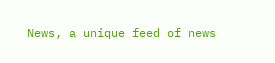News, a unique feed of news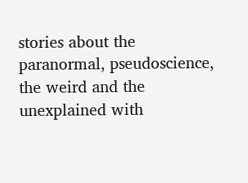stories about the paranormal, pseudoscience, the weird and the unexplained with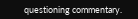questioning commentary.